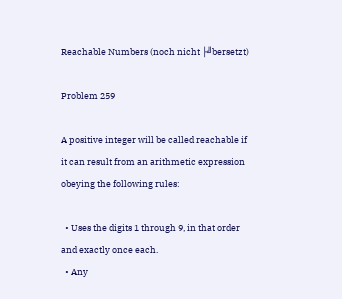Reachable Numbers (noch nicht ├╝bersetzt)

Problem 259

A positive integer will be called reachable if it can result from an arithmetic expression obeying the following rules:

  • Uses the digits 1 through 9, in that order and exactly once each.
  • Any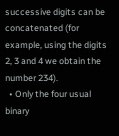successive digits can be concatenated (for example, using the digits 2, 3 and 4 we obtain the number 234).
  • Only the four usual binary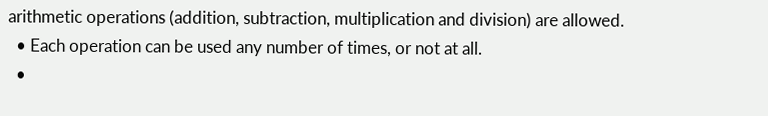arithmetic operations (addition, subtraction, multiplication and division) are allowed.
  • Each operation can be used any number of times, or not at all.
  •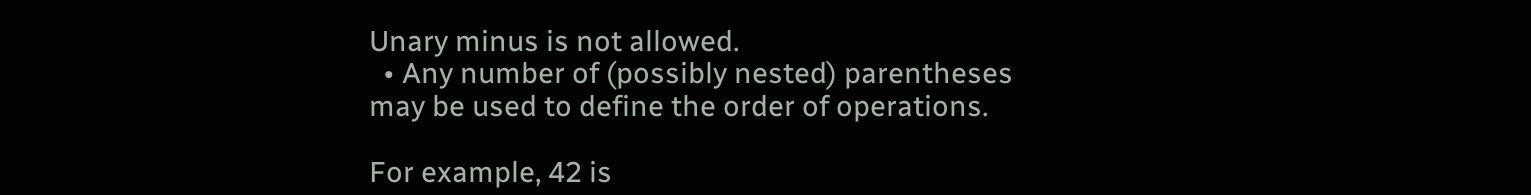Unary minus is not allowed.
  • Any number of (possibly nested) parentheses may be used to define the order of operations.

For example, 42 is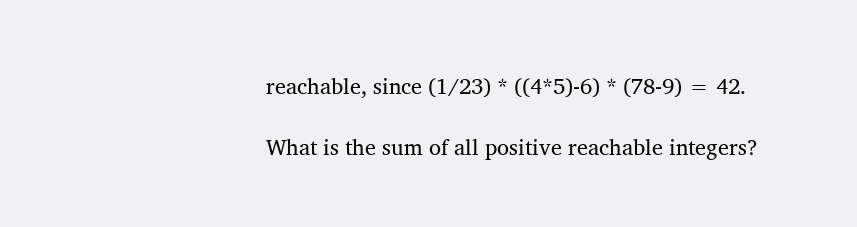reachable, since (1/23) * ((4*5)-6) * (78-9) = 42.

What is the sum of all positive reachable integers?